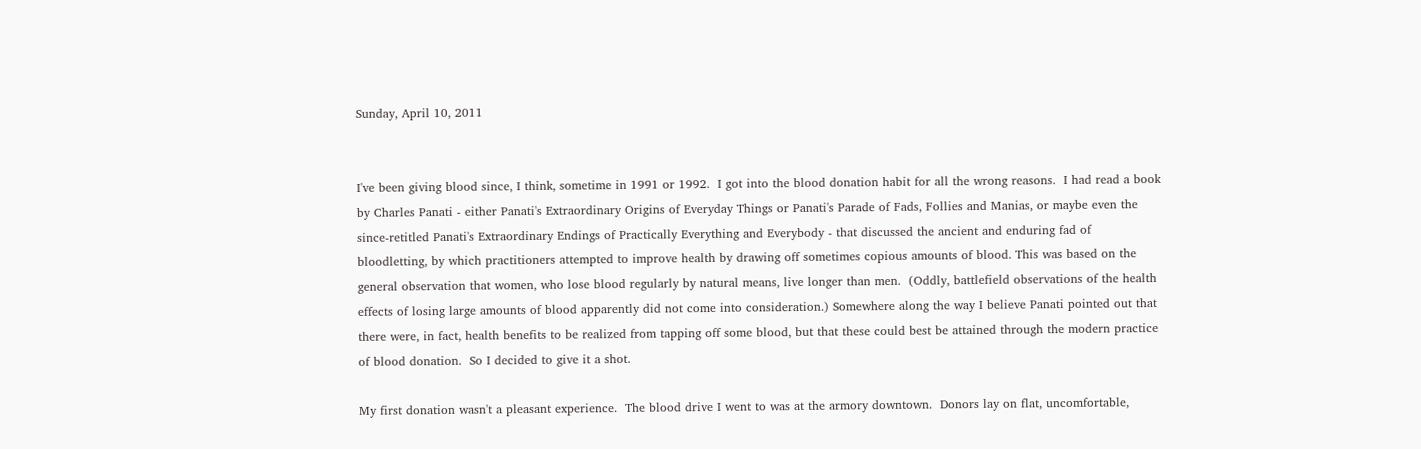Sunday, April 10, 2011


I've been giving blood since, I think, sometime in 1991 or 1992.  I got into the blood donation habit for all the wrong reasons.  I had read a book by Charles Panati - either Panati's Extraordinary Origins of Everyday Things or Panati's Parade of Fads, Follies and Manias, or maybe even the since-retitled Panati's Extraordinary Endings of Practically Everything and Everybody - that discussed the ancient and enduring fad of bloodletting, by which practitioners attempted to improve health by drawing off sometimes copious amounts of blood. This was based on the general observation that women, who lose blood regularly by natural means, live longer than men.  (Oddly, battlefield observations of the health effects of losing large amounts of blood apparently did not come into consideration.) Somewhere along the way I believe Panati pointed out that there were, in fact, health benefits to be realized from tapping off some blood, but that these could best be attained through the modern practice of blood donation.  So I decided to give it a shot.

My first donation wasn't a pleasant experience.  The blood drive I went to was at the armory downtown.  Donors lay on flat, uncomfortable,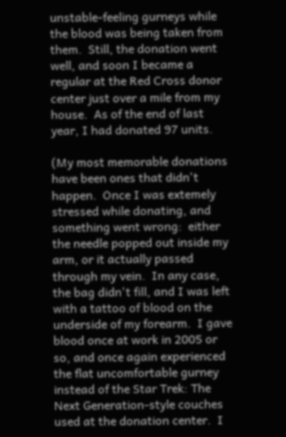unstable-feeling gurneys while the blood was being taken from them.  Still, the donation went well, and soon I became a regular at the Red Cross donor center just over a mile from my house.  As of the end of last year, I had donated 97 units.

(My most memorable donations have been ones that didn't happen.  Once I was extemely stressed while donating, and something went wrong:  either the needle popped out inside my arm, or it actually passed through my vein.  In any case, the bag didn't fill, and I was left with a tattoo of blood on the underside of my forearm.  I gave blood once at work in 2005 or so, and once again experienced the flat uncomfortable gurney instead of the Star Trek: The Next Generation-style couches used at the donation center.  I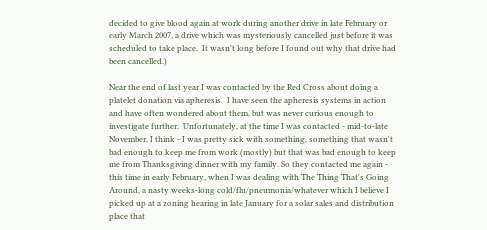decided to give blood again at work during another drive in late February or early March 2007, a drive which was mysteriously cancelled just before it was scheduled to take place.  It wasn't long before I found out why that drive had been cancelled.)

Near the end of last year I was contacted by the Red Cross about doing a platelet donation via apheresis.  I have seen the apheresis systems in action and have often wondered about them, but was never curious enough to investigate further.  Unfortunately, at the time I was contacted - mid-to-late November, I think - I was pretty sick with something, something that wasn't bad enough to keep me from work (mostly) but that was bad enough to keep me from Thanksgiving dinner with my family. So they contacted me again - this time in early February, when I was dealing with The Thing That's Going Around, a nasty weeks-long cold/flu/pneumonia/whatever which I believe I picked up at a zoning hearing in late January for a solar sales and distribution place that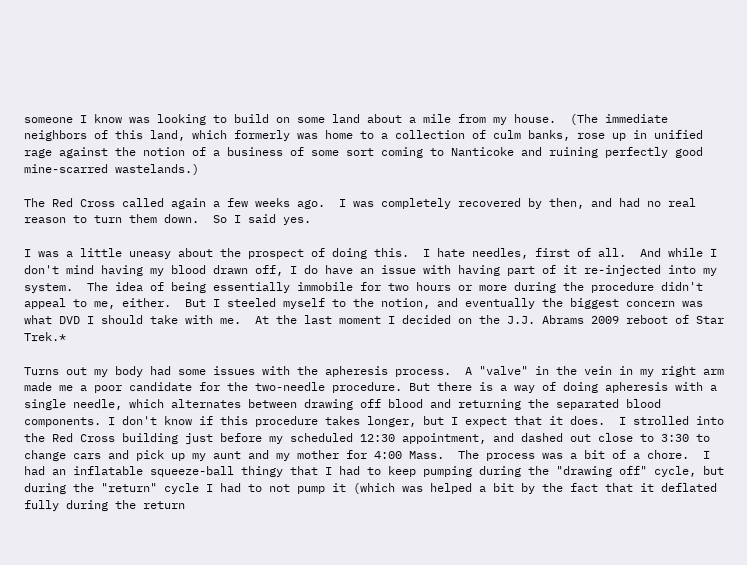someone I know was looking to build on some land about a mile from my house.  (The immediate neighbors of this land, which formerly was home to a collection of culm banks, rose up in unified rage against the notion of a business of some sort coming to Nanticoke and ruining perfectly good mine-scarred wastelands.)

The Red Cross called again a few weeks ago.  I was completely recovered by then, and had no real reason to turn them down.  So I said yes.

I was a little uneasy about the prospect of doing this.  I hate needles, first of all.  And while I don't mind having my blood drawn off, I do have an issue with having part of it re-injected into my system.  The idea of being essentially immobile for two hours or more during the procedure didn't appeal to me, either.  But I steeled myself to the notion, and eventually the biggest concern was what DVD I should take with me.  At the last moment I decided on the J.J. Abrams 2009 reboot of Star Trek.*

Turns out my body had some issues with the apheresis process.  A "valve" in the vein in my right arm made me a poor candidate for the two-needle procedure. But there is a way of doing apheresis with a single needle, which alternates between drawing off blood and returning the separated blood components. I don't know if this procedure takes longer, but I expect that it does.  I strolled into the Red Cross building just before my scheduled 12:30 appointment, and dashed out close to 3:30 to change cars and pick up my aunt and my mother for 4:00 Mass.  The process was a bit of a chore.  I had an inflatable squeeze-ball thingy that I had to keep pumping during the "drawing off" cycle, but during the "return" cycle I had to not pump it (which was helped a bit by the fact that it deflated fully during the return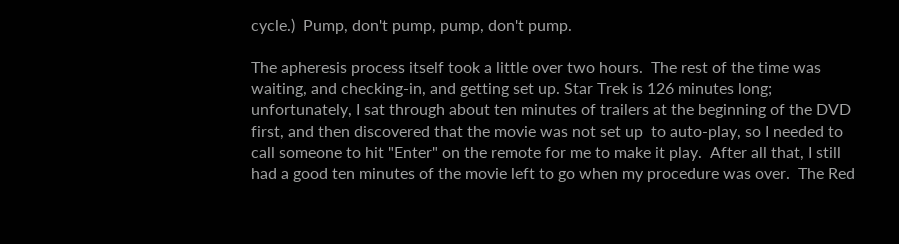cycle.)  Pump, don't pump, pump, don't pump.

The apheresis process itself took a little over two hours.  The rest of the time was waiting, and checking-in, and getting set up. Star Trek is 126 minutes long; unfortunately, I sat through about ten minutes of trailers at the beginning of the DVD first, and then discovered that the movie was not set up  to auto-play, so I needed to call someone to hit "Enter" on the remote for me to make it play.  After all that, I still had a good ten minutes of the movie left to go when my procedure was over.  The Red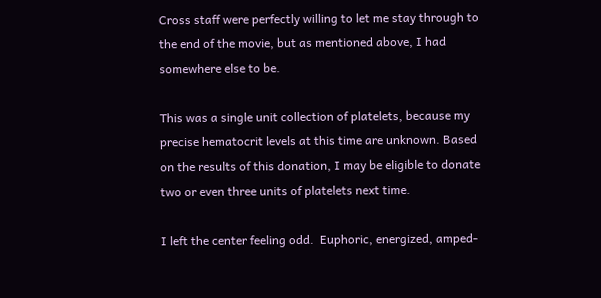Cross staff were perfectly willing to let me stay through to the end of the movie, but as mentioned above, I had somewhere else to be.

This was a single unit collection of platelets, because my precise hematocrit levels at this time are unknown. Based on the results of this donation, I may be eligible to donate two or even three units of platelets next time.

I left the center feeling odd.  Euphoric, energized, amped-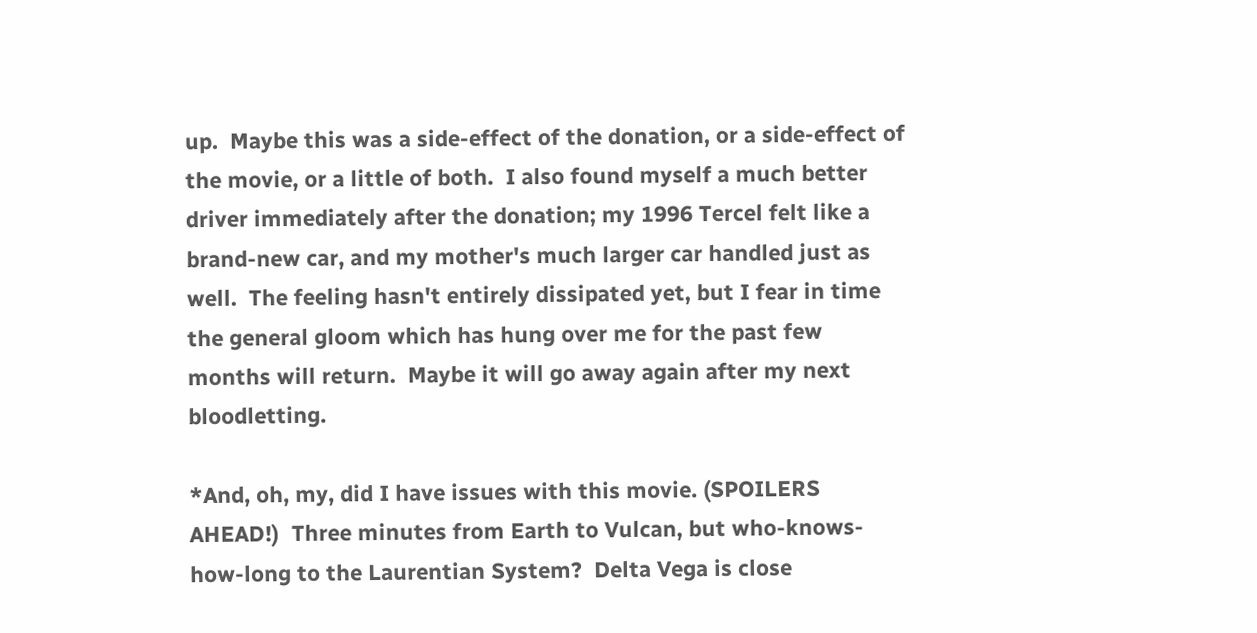up.  Maybe this was a side-effect of the donation, or a side-effect of the movie, or a little of both.  I also found myself a much better driver immediately after the donation; my 1996 Tercel felt like a brand-new car, and my mother's much larger car handled just as well.  The feeling hasn't entirely dissipated yet, but I fear in time the general gloom which has hung over me for the past few months will return.  Maybe it will go away again after my next bloodletting.

*And, oh, my, did I have issues with this movie. (SPOILERS AHEAD!)  Three minutes from Earth to Vulcan, but who-knows-how-long to the Laurentian System?  Delta Vega is close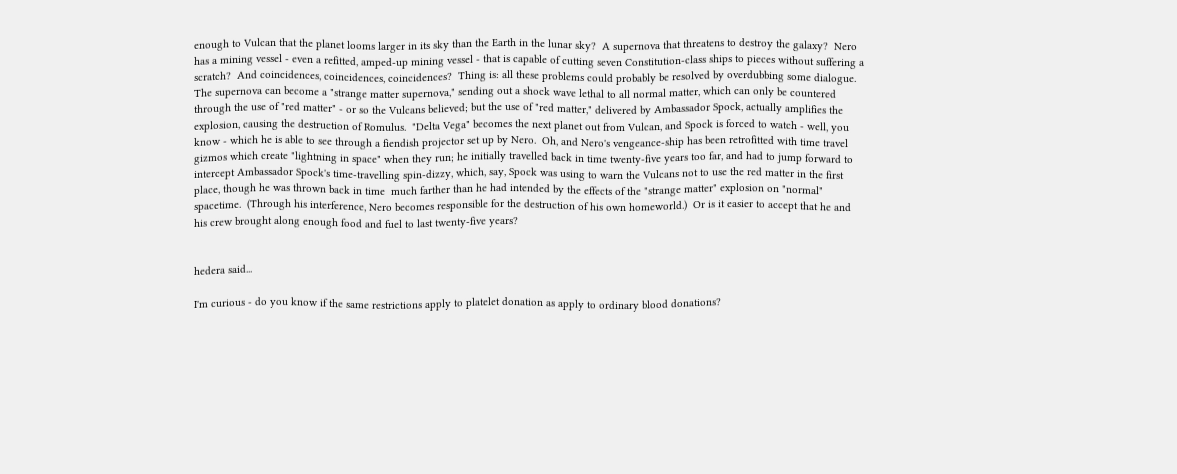enough to Vulcan that the planet looms larger in its sky than the Earth in the lunar sky?  A supernova that threatens to destroy the galaxy?  Nero has a mining vessel - even a refitted, amped-up mining vessel - that is capable of cutting seven Constitution-class ships to pieces without suffering a scratch?  And coincidences, coincidences, coincidences?  Thing is: all these problems could probably be resolved by overdubbing some dialogue.  The supernova can become a "strange matter supernova," sending out a shock wave lethal to all normal matter, which can only be countered through the use of "red matter" - or so the Vulcans believed; but the use of "red matter," delivered by Ambassador Spock, actually amplifies the explosion, causing the destruction of Romulus.  "Delta Vega" becomes the next planet out from Vulcan, and Spock is forced to watch - well, you know - which he is able to see through a fiendish projector set up by Nero.  Oh, and Nero's vengeance-ship has been retrofitted with time travel gizmos which create "lightning in space" when they run; he initially travelled back in time twenty-five years too far, and had to jump forward to intercept Ambassador Spock's time-travelling spin-dizzy, which, say, Spock was using to warn the Vulcans not to use the red matter in the first place, though he was thrown back in time  much farther than he had intended by the effects of the "strange matter" explosion on "normal" spacetime.  (Through his interference, Nero becomes responsible for the destruction of his own homeworld.)  Or is it easier to accept that he and his crew brought along enough food and fuel to last twenty-five years?


hedera said...

I'm curious - do you know if the same restrictions apply to platelet donation as apply to ordinary blood donations?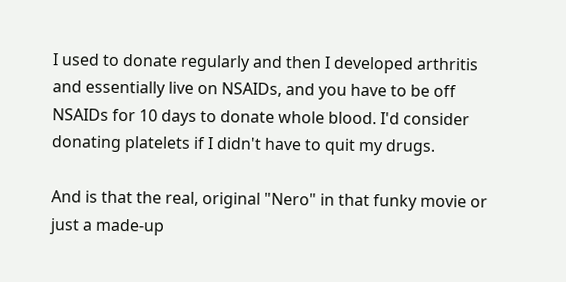I used to donate regularly and then I developed arthritis and essentially live on NSAIDs, and you have to be off NSAIDs for 10 days to donate whole blood. I'd consider donating platelets if I didn't have to quit my drugs.

And is that the real, original "Nero" in that funky movie or just a made-up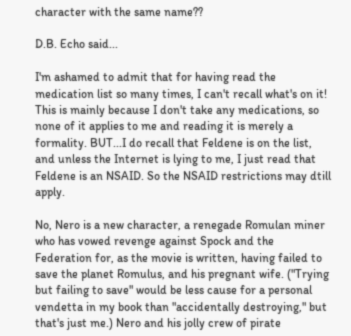character with the same name??

D.B. Echo said...

I'm ashamed to admit that for having read the medication list so many times, I can't recall what's on it! This is mainly because I don't take any medications, so none of it applies to me and reading it is merely a formality. BUT...I do recall that Feldene is on the list, and unless the Internet is lying to me, I just read that Feldene is an NSAID. So the NSAID restrictions may dtill apply.

No, Nero is a new character, a renegade Romulan miner who has vowed revenge against Spock and the Federation for, as the movie is written, having failed to save the planet Romulus, and his pregnant wife. ("Trying but failing to save" would be less cause for a personal vendetta in my book than "accidentally destroying," but that's just me.) Nero and his jolly crew of pirate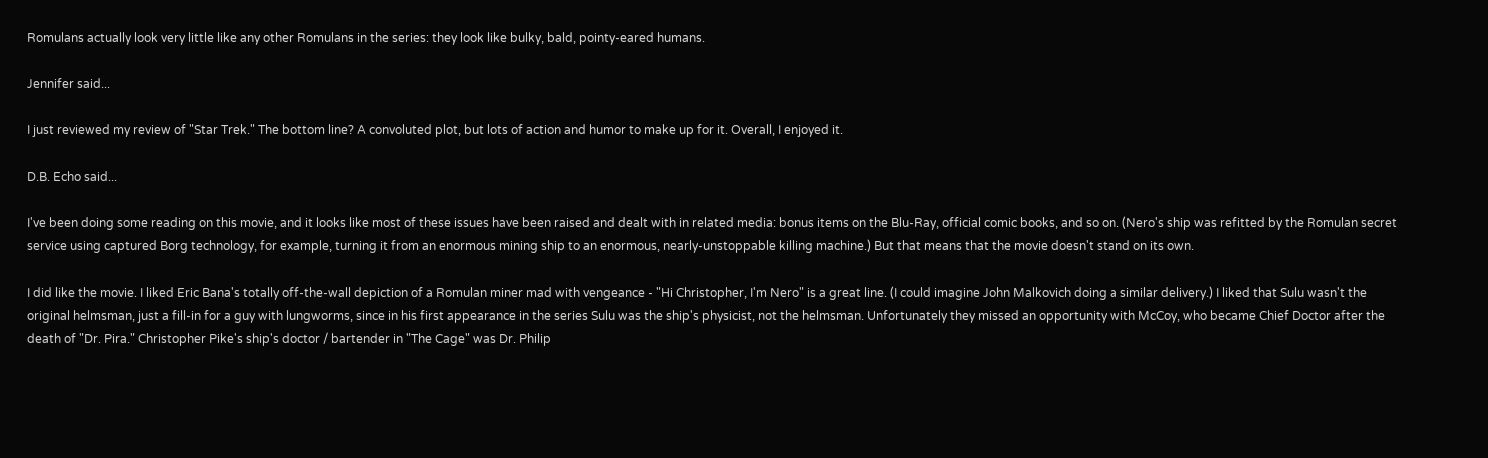Romulans actually look very little like any other Romulans in the series: they look like bulky, bald, pointy-eared humans.

Jennifer said...

I just reviewed my review of "Star Trek." The bottom line? A convoluted plot, but lots of action and humor to make up for it. Overall, I enjoyed it.

D.B. Echo said...

I've been doing some reading on this movie, and it looks like most of these issues have been raised and dealt with in related media: bonus items on the Blu-Ray, official comic books, and so on. (Nero's ship was refitted by the Romulan secret service using captured Borg technology, for example, turning it from an enormous mining ship to an enormous, nearly-unstoppable killing machine.) But that means that the movie doesn't stand on its own.

I did like the movie. I liked Eric Bana's totally off-the-wall depiction of a Romulan miner mad with vengeance - "Hi Christopher, I'm Nero" is a great line. (I could imagine John Malkovich doing a similar delivery.) I liked that Sulu wasn't the original helmsman, just a fill-in for a guy with lungworms, since in his first appearance in the series Sulu was the ship's physicist, not the helmsman. Unfortunately they missed an opportunity with McCoy, who became Chief Doctor after the death of "Dr. Pira." Christopher Pike's ship's doctor / bartender in "The Cage" was Dr. Philip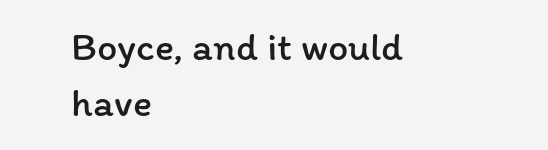Boyce, and it would have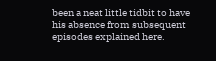been a neat little tidbit to have his absence from subsequent episodes explained here.